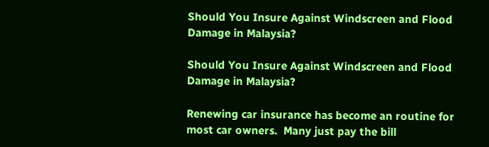Should You Insure Against Windscreen and Flood Damage in Malaysia?

Should You Insure Against Windscreen and Flood Damage in Malaysia?

Renewing car insurance has become an routine for most car owners.  Many just pay the bill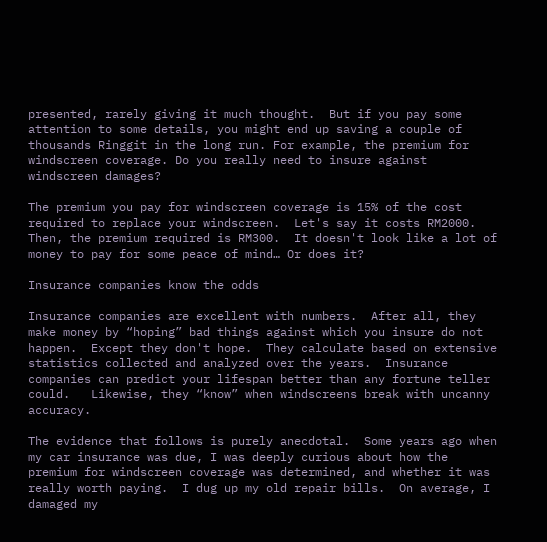presented, rarely giving it much thought.  But if you pay some attention to some details, you might end up saving a couple of thousands Ringgit in the long run. For example, the premium for windscreen coverage. Do you really need to insure against windscreen damages?

The premium you pay for windscreen coverage is 15% of the cost required to replace your windscreen.  Let's say it costs RM2000.  Then, the premium required is RM300.  It doesn't look like a lot of money to pay for some peace of mind… Or does it?

Insurance companies know the odds

Insurance companies are excellent with numbers.  After all, they make money by “hoping” bad things against which you insure do not happen.  Except they don't hope.  They calculate based on extensive statistics collected and analyzed over the years.  Insurance companies can predict your lifespan better than any fortune teller could.   Likewise, they “know” when windscreens break with uncanny accuracy.

The evidence that follows is purely anecdotal.  Some years ago when my car insurance was due, I was deeply curious about how the premium for windscreen coverage was determined, and whether it was really worth paying.  I dug up my old repair bills.  On average, I damaged my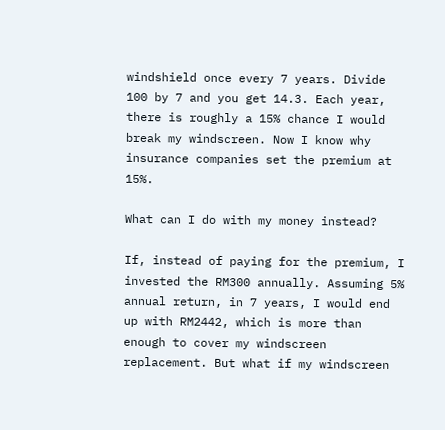windshield once every 7 years. Divide 100 by 7 and you get 14.3. Each year, there is roughly a 15% chance I would break my windscreen. Now I know why insurance companies set the premium at 15%.

What can I do with my money instead?

If, instead of paying for the premium, I invested the RM300 annually. Assuming 5% annual return, in 7 years, I would end up with RM2442, which is more than enough to cover my windscreen replacement. But what if my windscreen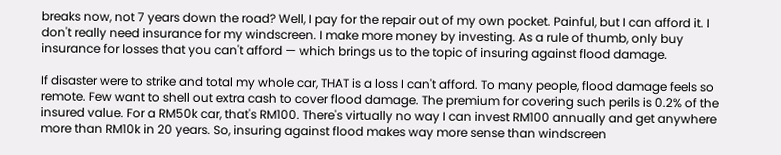breaks now, not 7 years down the road? Well, I pay for the repair out of my own pocket. Painful, but I can afford it. I don't really need insurance for my windscreen. I make more money by investing. As a rule of thumb, only buy insurance for losses that you can't afford — which brings us to the topic of insuring against flood damage.

If disaster were to strike and total my whole car, THAT is a loss I can't afford. To many people, flood damage feels so remote. Few want to shell out extra cash to cover flood damage. The premium for covering such perils is 0.2% of the insured value. For a RM50k car, that's RM100. There's virtually no way I can invest RM100 annually and get anywhere more than RM10k in 20 years. So, insuring against flood makes way more sense than windscreen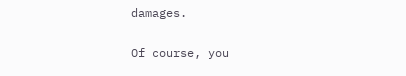damages.

Of course, you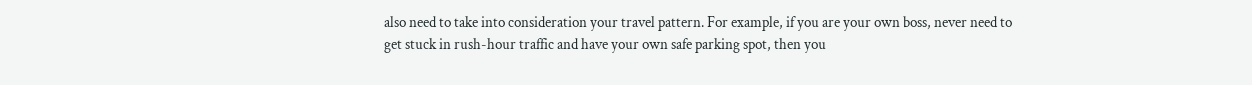also need to take into consideration your travel pattern. For example, if you are your own boss, never need to get stuck in rush-hour traffic and have your own safe parking spot, then you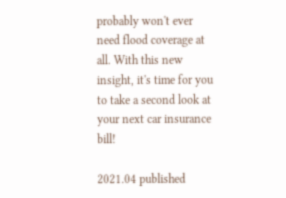probably won't ever need flood coverage at all. With this new insight, it's time for you to take a second look at your next car insurance bill!

2021.04 published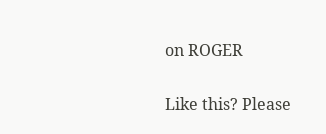on ROGER

Like this? Please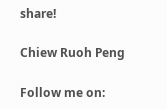share!

Chiew Ruoh Peng

Follow me on: